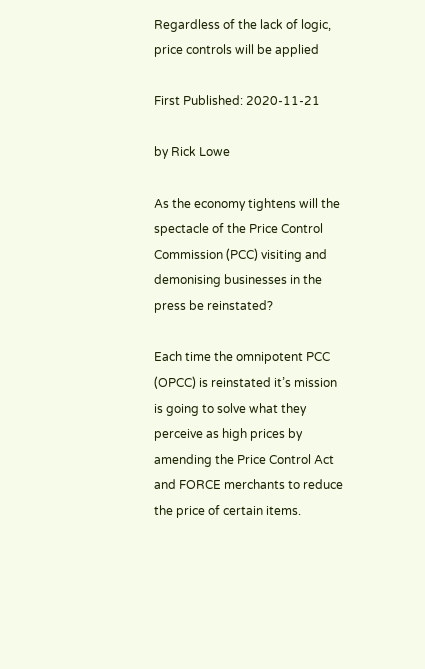Regardless of the lack of logic, price controls will be applied

First Published: 2020-11-21

by Rick Lowe

As the economy tightens will the spectacle of the Price Control Commission (PCC) visiting and demonising businesses in the press be reinstated?

Each time the omnipotent PCC (OPCC) is reinstated it’s mission is going to solve what they perceive as high prices by amending the Price Control Act and FORCE merchants to reduce the price of certain items.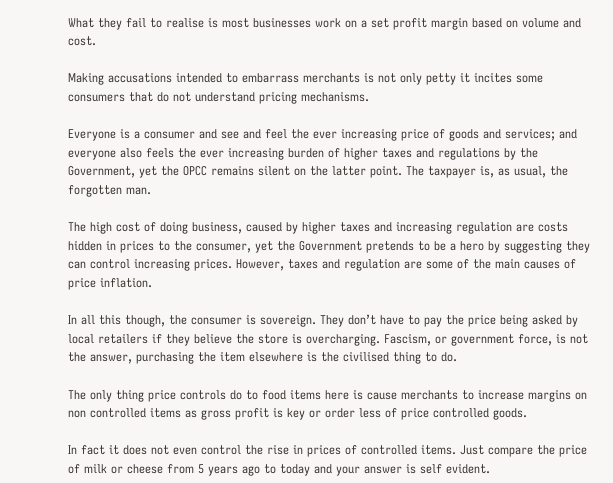What they fail to realise is most businesses work on a set profit margin based on volume and cost.

Making accusations intended to embarrass merchants is not only petty it incites some consumers that do not understand pricing mechanisms.

Everyone is a consumer and see and feel the ever increasing price of goods and services; and everyone also feels the ever increasing burden of higher taxes and regulations by the Government, yet the OPCC remains silent on the latter point. The taxpayer is, as usual, the forgotten man.

The high cost of doing business, caused by higher taxes and increasing regulation are costs hidden in prices to the consumer, yet the Government pretends to be a hero by suggesting they can control increasing prices. However, taxes and regulation are some of the main causes of price inflation.

In all this though, the consumer is sovereign. They don’t have to pay the price being asked by local retailers if they believe the store is overcharging. Fascism, or government force, is not the answer, purchasing the item elsewhere is the civilised thing to do.

The only thing price controls do to food items here is cause merchants to increase margins on non controlled items as gross profit is key or order less of price controlled goods.

In fact it does not even control the rise in prices of controlled items. Just compare the price of milk or cheese from 5 years ago to today and your answer is self evident.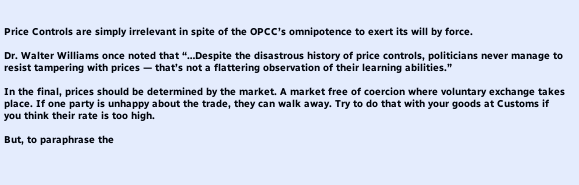Price Controls are simply irrelevant in spite of the OPCC’s omnipotence to exert its will by force.

Dr. Walter Williams once noted that “…Despite the disastrous history of price controls, politicians never manage to resist tampering with prices — that’s not a flattering observation of their learning abilities.”

In the final, prices should be determined by the market. A market free of coercion where voluntary exchange takes place. If one party is unhappy about the trade, they can walk away. Try to do that with your goods at Customs if you think their rate is too high.

But, to paraphrase the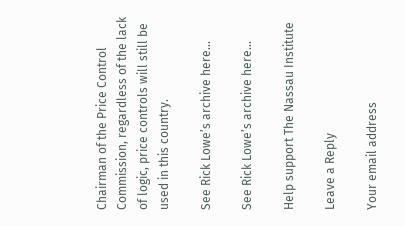Chairman of the Price Control Commission, regardless of the lack of logic, price controls will still be used in this country.

See Rick Lowe’s archive here…

See Rick Lowe’s archive here…

Help support The Nassau Institute

Leave a Reply

Your email address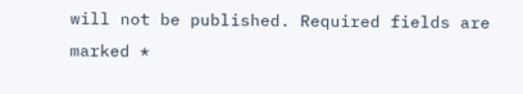will not be published. Required fields are marked *